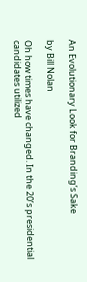An Evolutionary Look for Branding’s Sake

by Bill Nolan

Oh how times have changed. In the 20’s presidential candidates utilized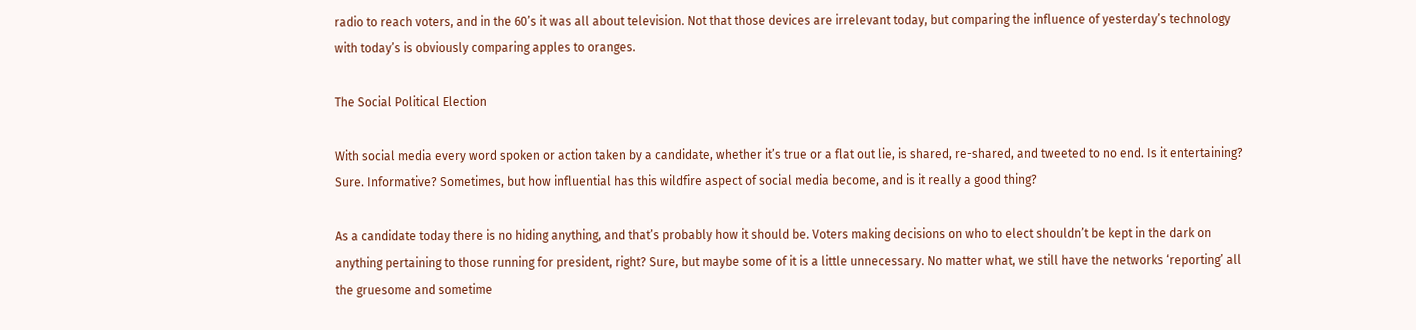radio to reach voters, and in the 60’s it was all about television. Not that those devices are irrelevant today, but comparing the influence of yesterday’s technology with today’s is obviously comparing apples to oranges.

The Social Political Election

With social media every word spoken or action taken by a candidate, whether it’s true or a flat out lie, is shared, re-shared, and tweeted to no end. Is it entertaining? Sure. Informative? Sometimes, but how influential has this wildfire aspect of social media become, and is it really a good thing?

As a candidate today there is no hiding anything, and that’s probably how it should be. Voters making decisions on who to elect shouldn’t be kept in the dark on anything pertaining to those running for president, right? Sure, but maybe some of it is a little unnecessary. No matter what, we still have the networks ‘reporting’ all the gruesome and sometime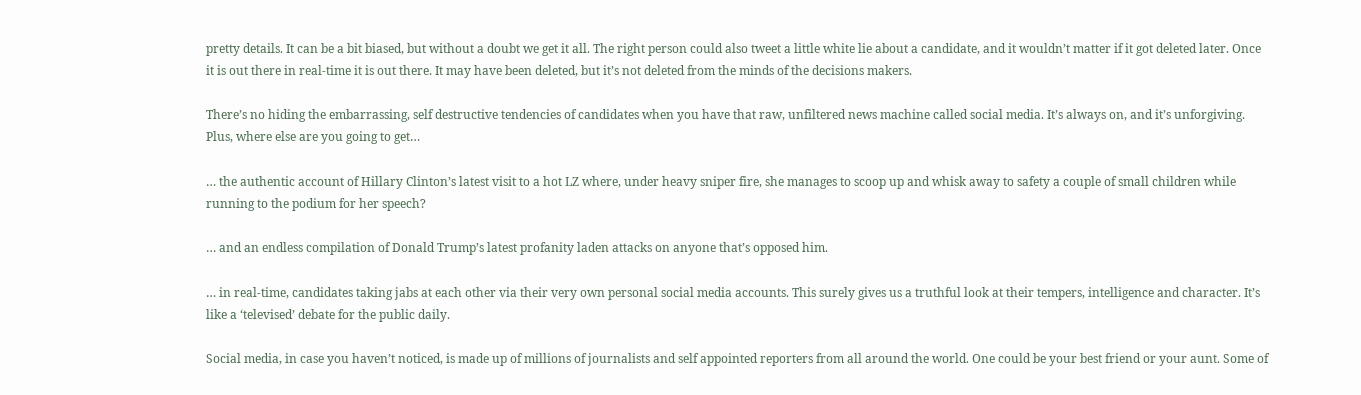pretty details. It can be a bit biased, but without a doubt we get it all. The right person could also tweet a little white lie about a candidate, and it wouldn’t matter if it got deleted later. Once it is out there in real-time it is out there. It may have been deleted, but it’s not deleted from the minds of the decisions makers.

There’s no hiding the embarrassing, self destructive tendencies of candidates when you have that raw, unfiltered news machine called social media. It’s always on, and it’s unforgiving. Plus, where else are you going to get…

… the authentic account of Hillary Clinton’s latest visit to a hot LZ where, under heavy sniper fire, she manages to scoop up and whisk away to safety a couple of small children while running to the podium for her speech?

… and an endless compilation of Donald Trump’s latest profanity laden attacks on anyone that’s opposed him.

… in real-time, candidates taking jabs at each other via their very own personal social media accounts. This surely gives us a truthful look at their tempers, intelligence and character. It’s like a ‘televised’ debate for the public daily.

Social media, in case you haven’t noticed, is made up of millions of journalists and self appointed reporters from all around the world. One could be your best friend or your aunt. Some of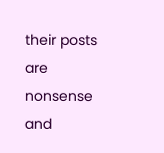their posts are nonsense and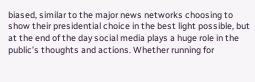biased, similar to the major news networks choosing to show their presidential choice in the best light possible, but at the end of the day social media plays a huge role in the public’s thoughts and actions. Whether running for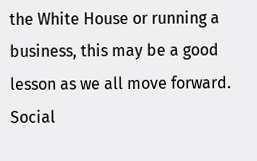the White House or running a business, this may be a good lesson as we all move forward. Social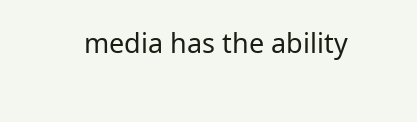media has the ability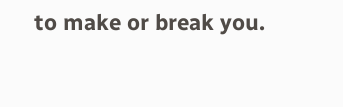to make or break you.